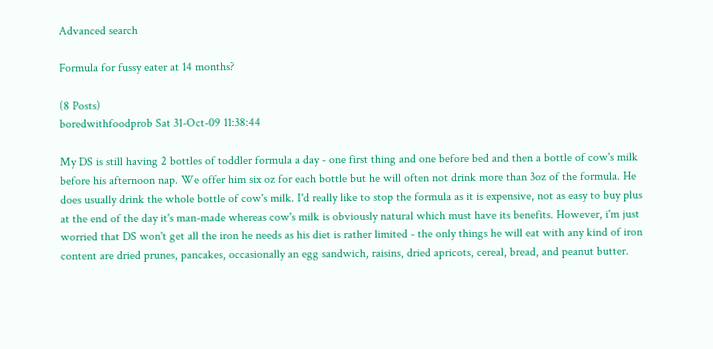Advanced search

Formula for fussy eater at 14 months?

(8 Posts)
boredwithfoodprob Sat 31-Oct-09 11:38:44

My DS is still having 2 bottles of toddler formula a day - one first thing and one before bed and then a bottle of cow's milk before his afternoon nap. We offer him six oz for each bottle but he will often not drink more than 3oz of the formula. He does usually drink the whole bottle of cow's milk. I'd really like to stop the formula as it is expensive, not as easy to buy plus at the end of the day it's man-made whereas cow's milk is obviously natural which must have its benefits. However, i'm just worried that DS won't get all the iron he needs as his diet is rather limited - the only things he will eat with any kind of iron content are dried prunes, pancakes, occasionally an egg sandwich, raisins, dried apricots, cereal, bread, and peanut butter.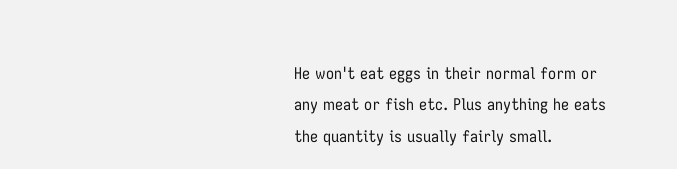He won't eat eggs in their normal form or any meat or fish etc. Plus anything he eats the quantity is usually fairly small.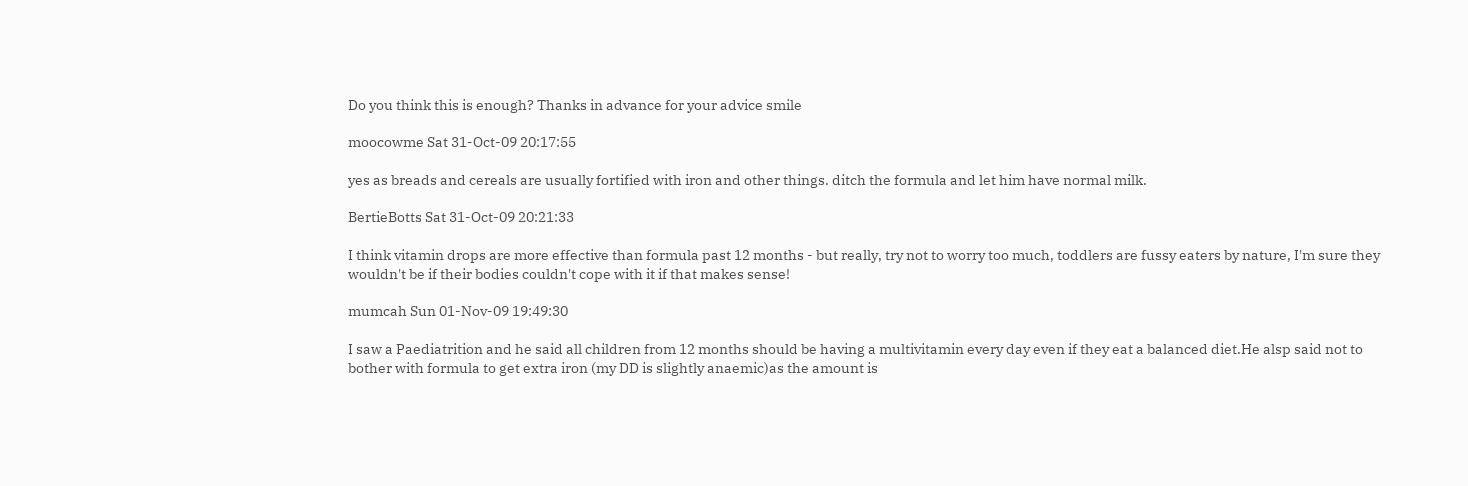Do you think this is enough? Thanks in advance for your advice smile

moocowme Sat 31-Oct-09 20:17:55

yes as breads and cereals are usually fortified with iron and other things. ditch the formula and let him have normal milk.

BertieBotts Sat 31-Oct-09 20:21:33

I think vitamin drops are more effective than formula past 12 months - but really, try not to worry too much, toddlers are fussy eaters by nature, I'm sure they wouldn't be if their bodies couldn't cope with it if that makes sense!

mumcah Sun 01-Nov-09 19:49:30

I saw a Paediatrition and he said all children from 12 months should be having a multivitamin every day even if they eat a balanced diet.He alsp said not to bother with formula to get extra iron (my DD is slightly anaemic)as the amount is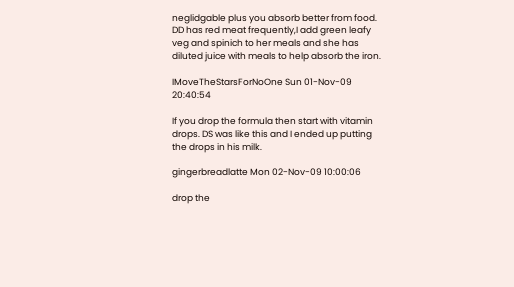neglidgable plus you absorb better from food.
DD has red meat frequently,I add green leafy veg and spinich to her meals and she has diluted juice with meals to help absorb the iron.

IMoveTheStarsForNoOne Sun 01-Nov-09 20:40:54

If you drop the formula then start with vitamin drops. DS was like this and I ended up putting the drops in his milk.

gingerbreadlatte Mon 02-Nov-09 10:00:06

drop the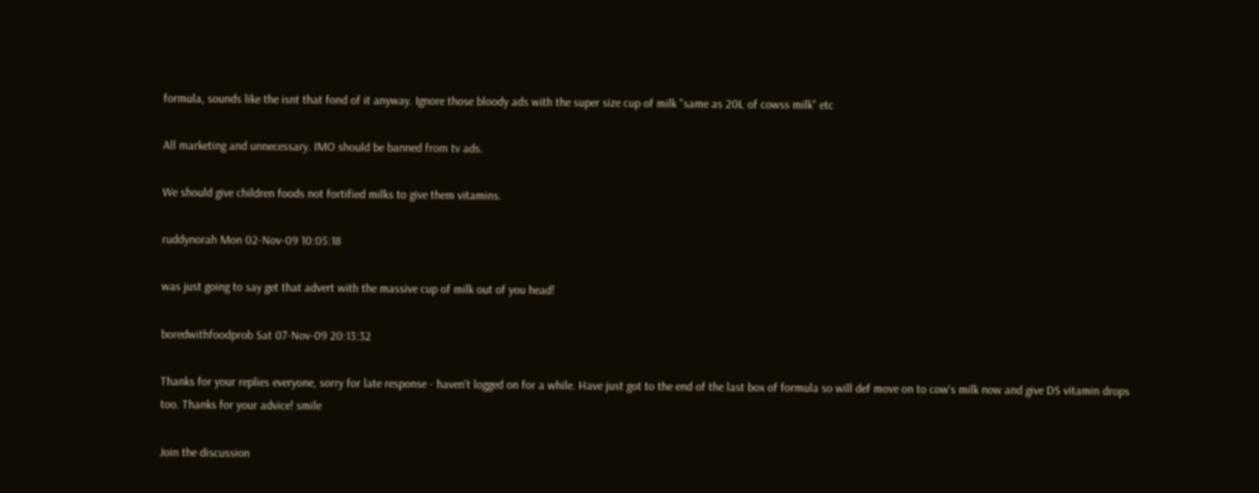formula, sounds like the isnt that fond of it anyway. Ignore those bloody ads with the super size cup of milk "same as 20L of cowss milk" etc

All marketing and unnecessary. IMO should be banned from tv ads.

We should give children foods not fortified milks to give them vitamins.

ruddynorah Mon 02-Nov-09 10:05:18

was just going to say get that advert with the massive cup of milk out of you head!

boredwithfoodprob Sat 07-Nov-09 20:13:32

Thanks for your replies everyone, sorry for late response - haven't logged on for a while. Have just got to the end of the last box of formula so will def move on to cow's milk now and give DS vitamin drops too. Thanks for your advice! smile

Join the discussion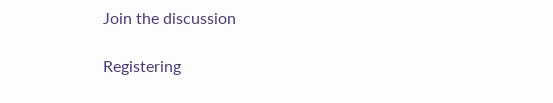Join the discussion

Registering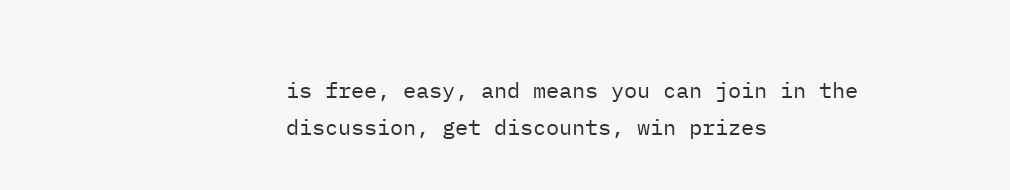is free, easy, and means you can join in the discussion, get discounts, win prizes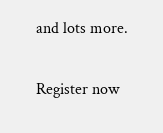and lots more.

Register now